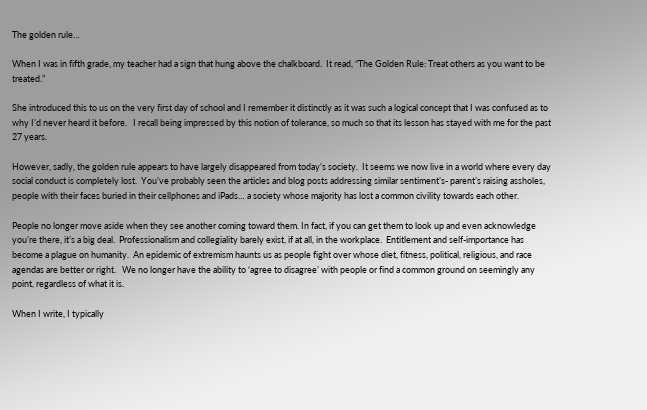The golden rule…

When I was in fifth grade, my teacher had a sign that hung above the chalkboard.  It read, “The Golden Rule: Treat others as you want to be treated.”

She introduced this to us on the very first day of school and I remember it distinctly as it was such a logical concept that I was confused as to why I’d never heard it before.   I recall being impressed by this notion of tolerance, so much so that its lesson has stayed with me for the past 27 years.

However, sadly, the golden rule appears to have largely disappeared from today’s society.  It seems we now live in a world where every day social conduct is completely lost.  You’ve probably seen the articles and blog posts addressing similar sentiment’s- parent’s raising assholes, people with their faces buried in their cellphones and iPads… a society whose majority has lost a common civility towards each other.

People no longer move aside when they see another coming toward them. In fact, if you can get them to look up and even acknowledge you’re there, it’s a big deal.  Professionalism and collegiality barely exist, if at all, in the workplace.  Entitlement and self-importance has become a plague on humanity.  An epidemic of extremism haunts us as people fight over whose diet, fitness, political, religious, and race agendas are better or right.   We no longer have the ability to ‘agree to disagree’ with people or find a common ground on seemingly any point, regardless of what it is.

When I write, I typically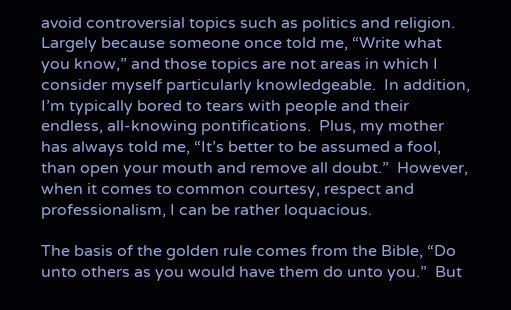avoid controversial topics such as politics and religion. Largely because someone once told me, “Write what you know,” and those topics are not areas in which I consider myself particularly knowledgeable.  In addition, I’m typically bored to tears with people and their endless, all-knowing pontifications.  Plus, my mother has always told me, “It’s better to be assumed a fool, than open your mouth and remove all doubt.”  However, when it comes to common courtesy, respect and professionalism, I can be rather loquacious.

The basis of the golden rule comes from the Bible, “Do unto others as you would have them do unto you.”  But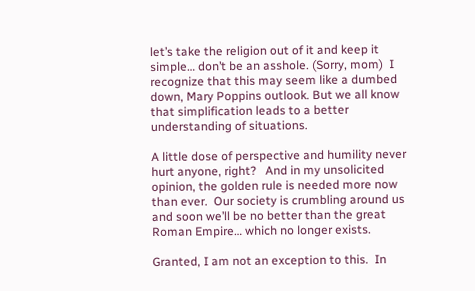let’s take the religion out of it and keep it simple… don’t be an asshole. (Sorry, mom)  I recognize that this may seem like a dumbed down, Mary Poppins outlook. But we all know that simplification leads to a better understanding of situations.

A little dose of perspective and humility never hurt anyone, right?   And in my unsolicited opinion, the golden rule is needed more now than ever.  Our society is crumbling around us and soon we’ll be no better than the great Roman Empire… which no longer exists.

Granted, I am not an exception to this.  In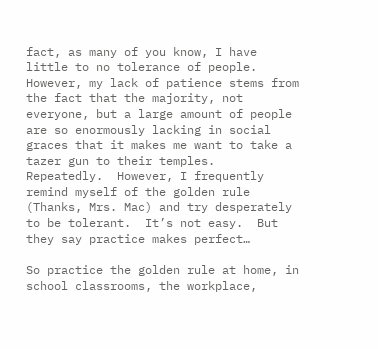fact, as many of you know, I have little to no tolerance of people. However, my lack of patience stems from the fact that the majority, not everyone, but a large amount of people are so enormously lacking in social graces that it makes me want to take a tazer gun to their temples.  Repeatedly.  However, I frequently remind myself of the golden rule (Thanks, Mrs. Mac) and try desperately to be tolerant.  It’s not easy.  But they say practice makes perfect…

So practice the golden rule at home, in school classrooms, the workplace,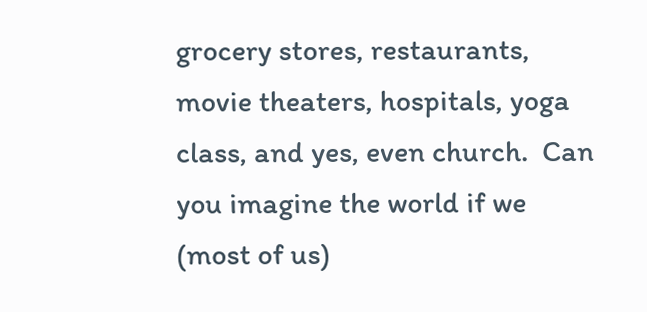grocery stores, restaurants, movie theaters, hospitals, yoga class, and yes, even church.  Can you imagine the world if we (most of us)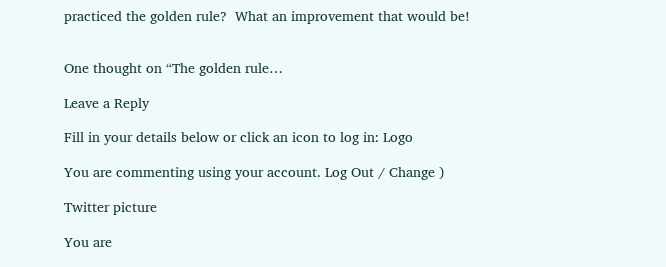practiced the golden rule?  What an improvement that would be!


One thought on “The golden rule…

Leave a Reply

Fill in your details below or click an icon to log in: Logo

You are commenting using your account. Log Out / Change )

Twitter picture

You are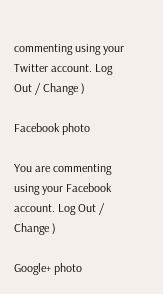commenting using your Twitter account. Log Out / Change )

Facebook photo

You are commenting using your Facebook account. Log Out / Change )

Google+ photo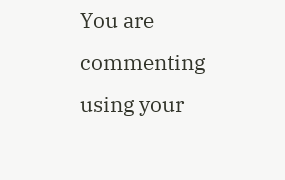You are commenting using your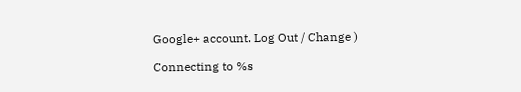Google+ account. Log Out / Change )

Connecting to %s